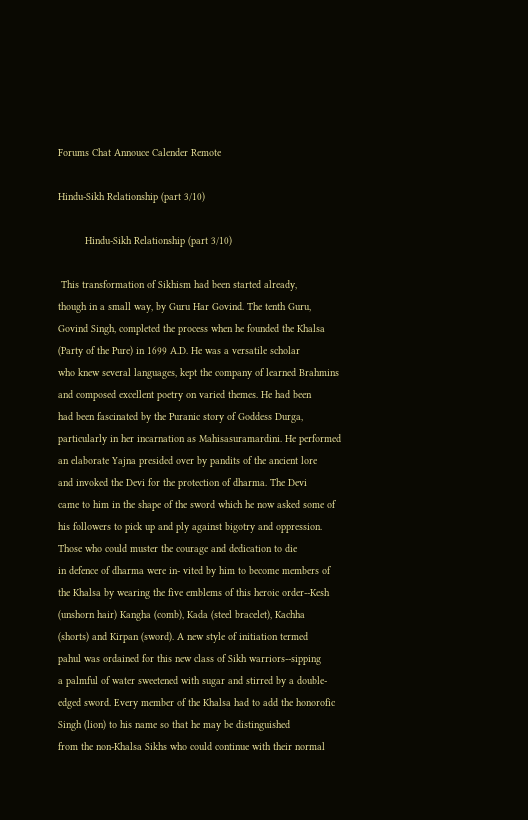Forums Chat Annouce Calender Remote

Hindu-Sikh Relationship (part 3/10)

         Hindu-Sikh Relationship (part 3/10)

 This transformation of Sikhism had been started already,
though in a small way, by Guru Har Govind. The tenth Guru,
Govind Singh, completed the process when he founded the Khalsa
(Party of the Pure) in 1699 A.D. He was a versatile scholar
who knew several languages, kept the company of learned Brahmins
and composed excellent poetry on varied themes. He had been
had been fascinated by the Puranic story of Goddess Durga,
particularly in her incarnation as Mahisasuramardini. He performed
an elaborate Yajna presided over by pandits of the ancient lore
and invoked the Devi for the protection of dharma. The Devi
came to him in the shape of the sword which he now asked some of
his followers to pick up and ply against bigotry and oppression.
Those who could muster the courage and dedication to die
in defence of dharma were in- vited by him to become members of
the Khalsa by wearing the five emblems of this heroic order--Kesh
(unshorn hair) Kangha (comb), Kada (steel bracelet), Kachha
(shorts) and Kirpan (sword). A new style of initiation termed
pahul was ordained for this new class of Sikh warriors--sipping
a palmful of water sweetened with sugar and stirred by a double-
edged sword. Every member of the Khalsa had to add the honorofic
Singh (lion) to his name so that he may be distinguished
from the non-Khalsa Sikhs who could continue with their normal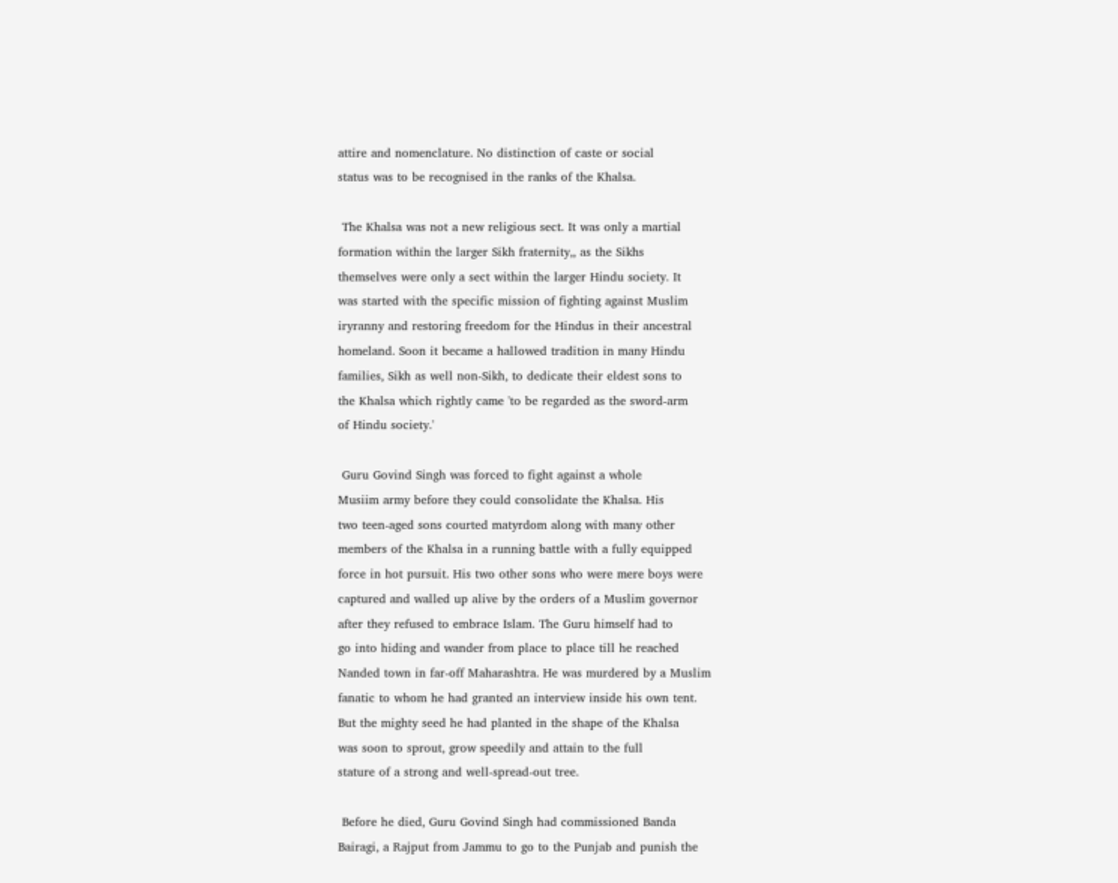attire and nomenclature. No distinction of caste or social
status was to be recognised in the ranks of the Khalsa.

 The Khalsa was not a new religious sect. It was only a martial
formation within the larger Sikh fraternity,, as the Sikhs
themselves were only a sect within the larger Hindu society. It
was started with the specific mission of fighting against Muslim
iryranny and restoring freedom for the Hindus in their ancestral
homeland. Soon it became a hallowed tradition in many Hindu
families, Sikh as well non-Sikh, to dedicate their eldest sons to
the Khalsa which rightly came 'to be regarded as the sword-arm
of Hindu society.'

 Guru Govind Singh was forced to fight against a whole
Musiim army before they could consolidate the Khalsa. His
two teen-aged sons courted matyrdom along with many other
members of the Khalsa in a running battle with a fully equipped
force in hot pursuit. His two other sons who were mere boys were
captured and walled up alive by the orders of a Muslim governor
after they refused to embrace Islam. The Guru himself had to
go into hiding and wander from place to place till he reached
Nanded town in far-off Maharashtra. He was murdered by a Muslim
fanatic to whom he had granted an interview inside his own tent.
But the mighty seed he had planted in the shape of the Khalsa
was soon to sprout, grow speedily and attain to the full
stature of a strong and well-spread-out tree.

 Before he died, Guru Govind Singh had commissioned Banda
Bairagi, a Rajput from Jammu to go to the Punjab and punish the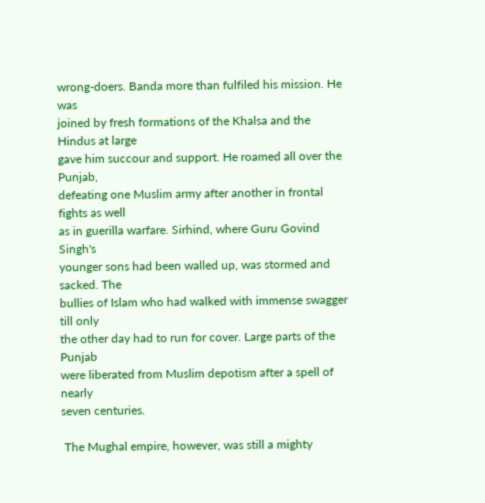wrong-doers. Banda more than fulfiled his mission. He was
joined by fresh formations of the Khalsa and the Hindus at large
gave him succour and support. He roamed all over the Punjab,
defeating one Muslim army after another in frontal fights as well
as in guerilla warfare. Sirhind, where Guru Govind Singh's
younger sons had been walled up, was stormed and sacked. The
bullies of Islam who had walked with immense swagger till only
the other day had to run for cover. Large parts of the Punjab
were liberated from Muslim depotism after a spell of nearly
seven centuries.

 The Mughal empire, however, was still a mighty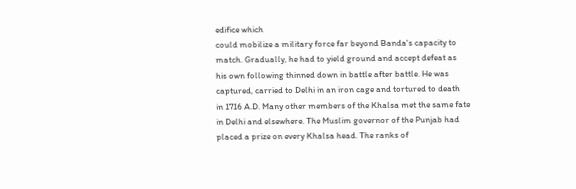edifice which
could mobilize a military force far beyond Banda's capacity to
match. Gradually, he had to yield ground and accept defeat as
his own following thinned down in battle after battle. He was
captured, carried to Delhi in an iron cage and tortured to death
in 1716 A.D. Many other members of the Khalsa met the same fate
in Delhi and elsewhere. The Muslim governor of the Punjab had
placed a prize on every Khalsa head. The ranks of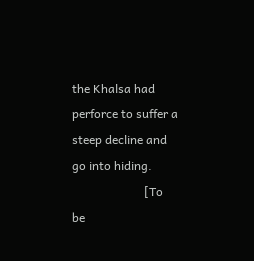the Khalsa had
perforce to suffer a steep decline and go into hiding.
                        [To be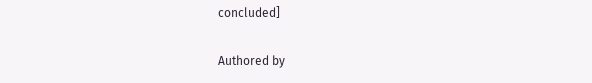concluded]

Authored by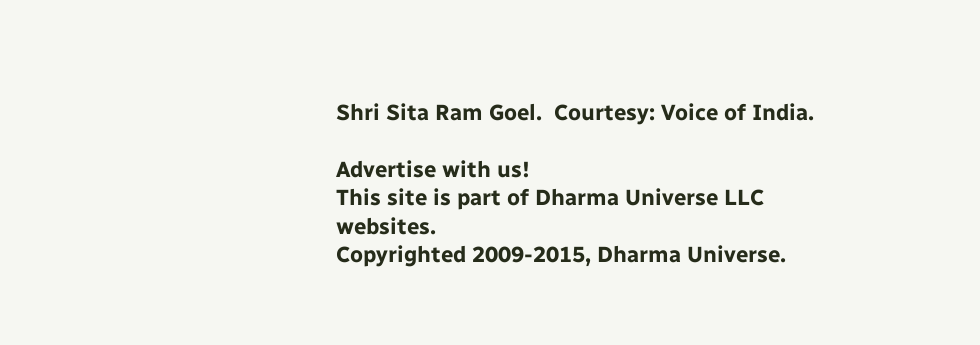Shri Sita Ram Goel.  Courtesy: Voice of India.

Advertise with us!
This site is part of Dharma Universe LLC websites.
Copyrighted 2009-2015, Dharma Universe.